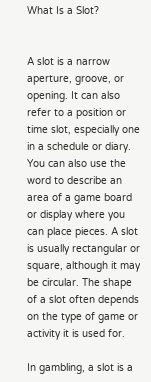What Is a Slot?


A slot is a narrow aperture, groove, or opening. It can also refer to a position or time slot, especially one in a schedule or diary. You can also use the word to describe an area of a game board or display where you can place pieces. A slot is usually rectangular or square, although it may be circular. The shape of a slot often depends on the type of game or activity it is used for.

In gambling, a slot is a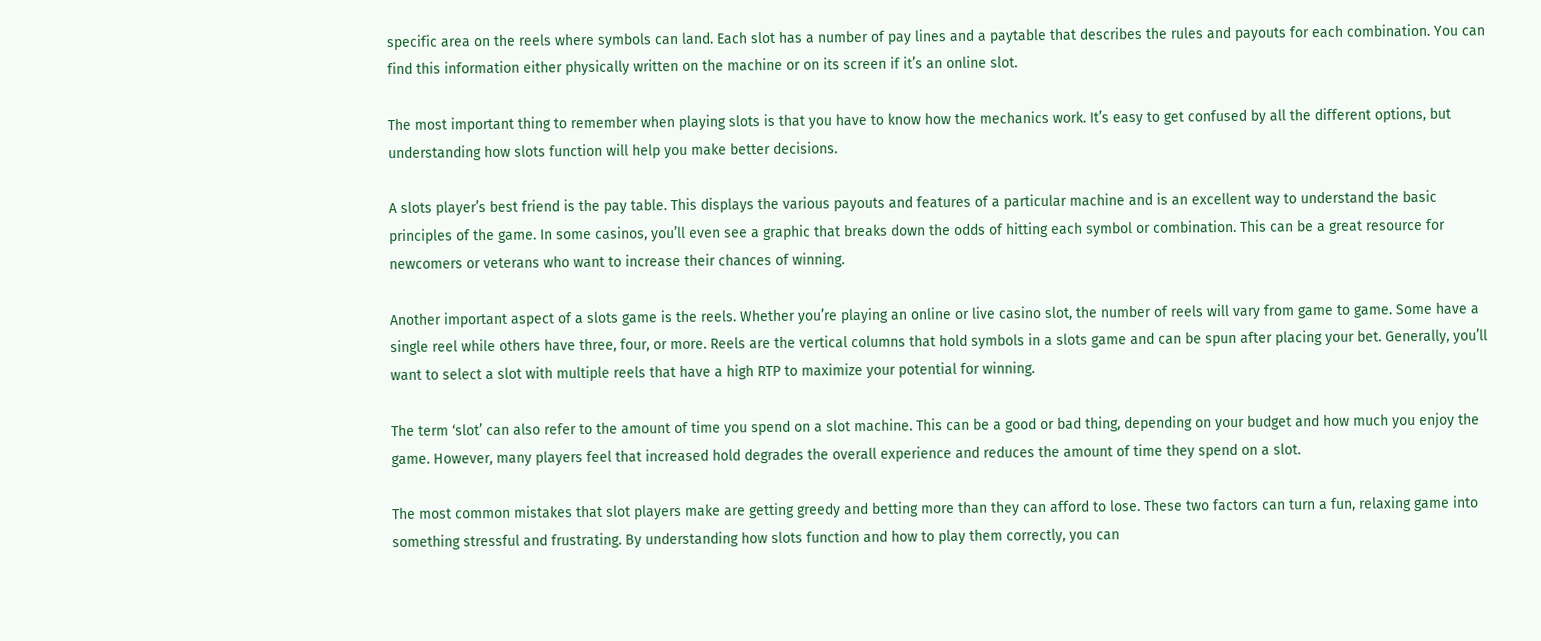specific area on the reels where symbols can land. Each slot has a number of pay lines and a paytable that describes the rules and payouts for each combination. You can find this information either physically written on the machine or on its screen if it’s an online slot.

The most important thing to remember when playing slots is that you have to know how the mechanics work. It’s easy to get confused by all the different options, but understanding how slots function will help you make better decisions.

A slots player’s best friend is the pay table. This displays the various payouts and features of a particular machine and is an excellent way to understand the basic principles of the game. In some casinos, you’ll even see a graphic that breaks down the odds of hitting each symbol or combination. This can be a great resource for newcomers or veterans who want to increase their chances of winning.

Another important aspect of a slots game is the reels. Whether you’re playing an online or live casino slot, the number of reels will vary from game to game. Some have a single reel while others have three, four, or more. Reels are the vertical columns that hold symbols in a slots game and can be spun after placing your bet. Generally, you’ll want to select a slot with multiple reels that have a high RTP to maximize your potential for winning.

The term ‘slot’ can also refer to the amount of time you spend on a slot machine. This can be a good or bad thing, depending on your budget and how much you enjoy the game. However, many players feel that increased hold degrades the overall experience and reduces the amount of time they spend on a slot.

The most common mistakes that slot players make are getting greedy and betting more than they can afford to lose. These two factors can turn a fun, relaxing game into something stressful and frustrating. By understanding how slots function and how to play them correctly, you can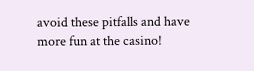avoid these pitfalls and have more fun at the casino!